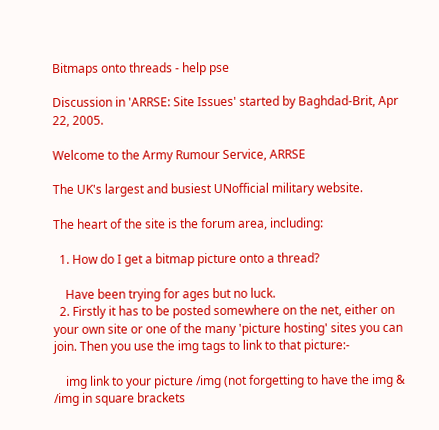Bitmaps onto threads - help pse

Discussion in 'ARRSE: Site Issues' started by Baghdad-Brit, Apr 22, 2005.

Welcome to the Army Rumour Service, ARRSE

The UK's largest and busiest UNofficial military website.

The heart of the site is the forum area, including:

  1. How do I get a bitmap picture onto a thread?

    Have been trying for ages but no luck.
  2. Firstly it has to be posted somewhere on the net, either on your own site or one of the many 'picture hosting' sites you can join. Then you use the img tags to link to that picture:-

    img link to your picture /img (not forgetting to have the img & /img in square brackets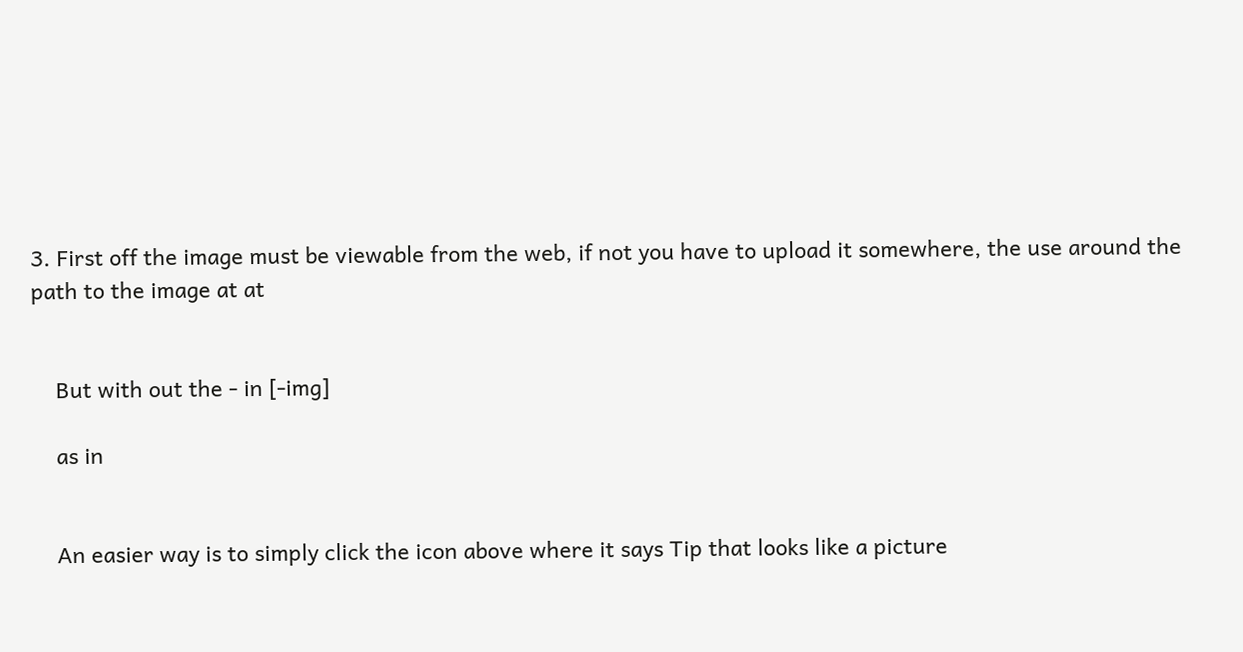3. First off the image must be viewable from the web, if not you have to upload it somewhere, the use around the path to the image at at


    But with out the - in [-img]

    as in


    An easier way is to simply click the icon above where it says Tip that looks like a picture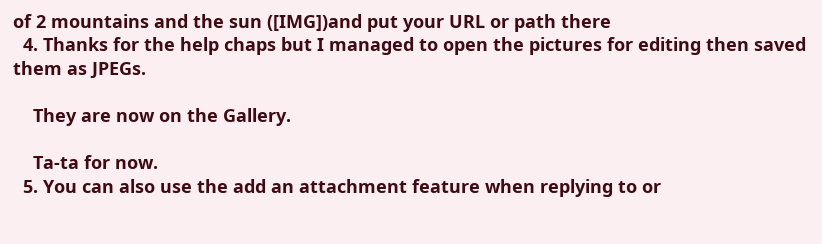of 2 mountains and the sun ([IMG])and put your URL or path there
  4. Thanks for the help chaps but I managed to open the pictures for editing then saved them as JPEGs.

    They are now on the Gallery.

    Ta-ta for now.
  5. You can also use the add an attachment feature when replying to or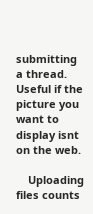submitting a thread. Useful if the picture you want to display isnt on the web.

    Uploading files counts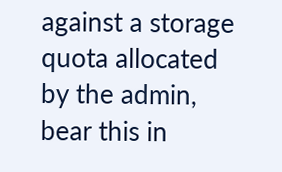against a storage quota allocated by the admin, bear this in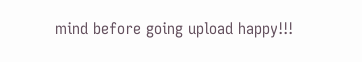mind before going upload happy!!!